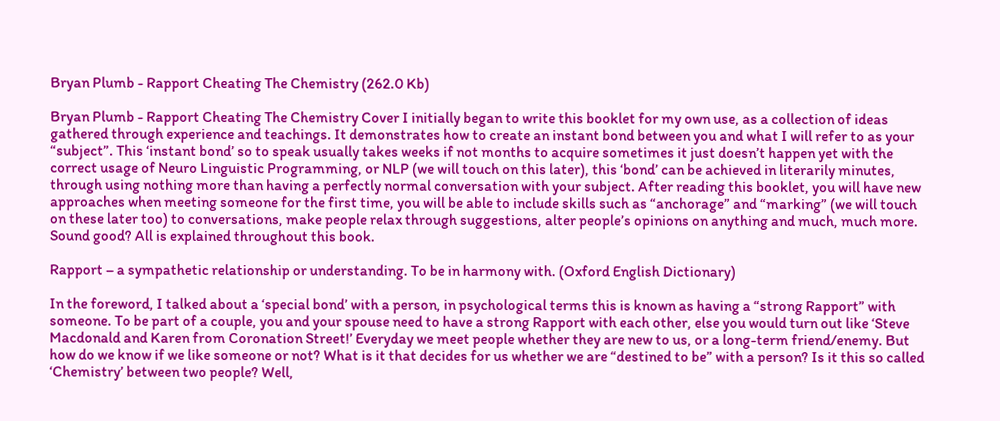Bryan Plumb - Rapport Cheating The Chemistry (262.0 Kb)

Bryan Plumb - Rapport Cheating The Chemistry Cover I initially began to write this booklet for my own use, as a collection of ideas gathered through experience and teachings. It demonstrates how to create an instant bond between you and what I will refer to as your “subject”. This ‘instant bond’ so to speak usually takes weeks if not months to acquire sometimes it just doesn’t happen yet with the correct usage of Neuro Linguistic Programming, or NLP (we will touch on this later), this ‘bond’ can be achieved in literarily minutes, through using nothing more than having a perfectly normal conversation with your subject. After reading this booklet, you will have new approaches when meeting someone for the first time, you will be able to include skills such as “anchorage” and “marking” (we will touch on these later too) to conversations, make people relax through suggestions, alter people’s opinions on anything and much, much more. Sound good? All is explained throughout this book.

Rapport – a sympathetic relationship or understanding. To be in harmony with. (Oxford English Dictionary)

In the foreword, I talked about a ‘special bond’ with a person, in psychological terms this is known as having a “strong Rapport” with someone. To be part of a couple, you and your spouse need to have a strong Rapport with each other, else you would turn out like ‘Steve Macdonald and Karen from Coronation Street!’ Everyday we meet people whether they are new to us, or a long-term friend/enemy. But how do we know if we like someone or not? What is it that decides for us whether we are “destined to be” with a person? Is it this so called ‘Chemistry’ between two people? Well,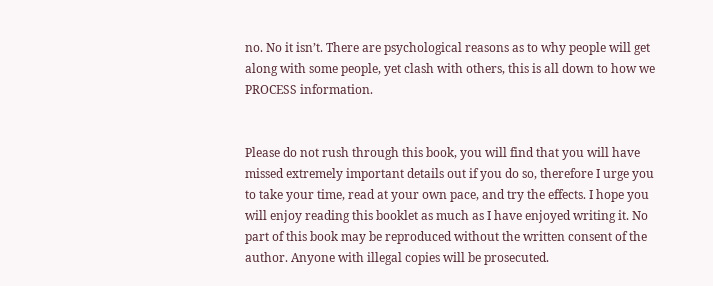no. No it isn’t. There are psychological reasons as to why people will get along with some people, yet clash with others, this is all down to how we PROCESS information.


Please do not rush through this book, you will find that you will have missed extremely important details out if you do so, therefore I urge you to take your time, read at your own pace, and try the effects. I hope you will enjoy reading this booklet as much as I have enjoyed writing it. No part of this book may be reproduced without the written consent of the author. Anyone with illegal copies will be prosecuted.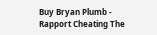Buy Bryan Plumb - Rapport Cheating The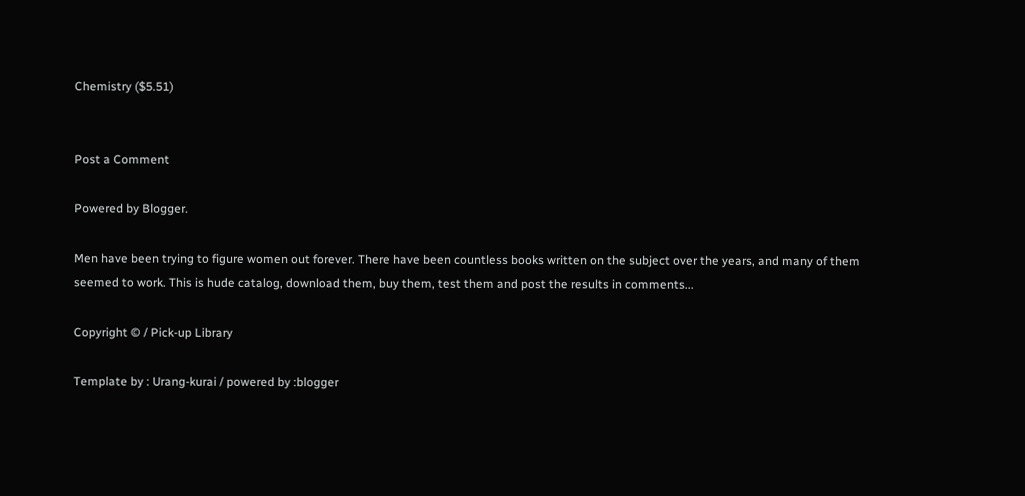Chemistry ($5.51)


Post a Comment

Powered by Blogger.

Men have been trying to figure women out forever. There have been countless books written on the subject over the years, and many of them seemed to work. This is hude catalog, download them, buy them, test them and post the results in comments...

Copyright © / Pick-up Library

Template by : Urang-kurai / powered by :blogger